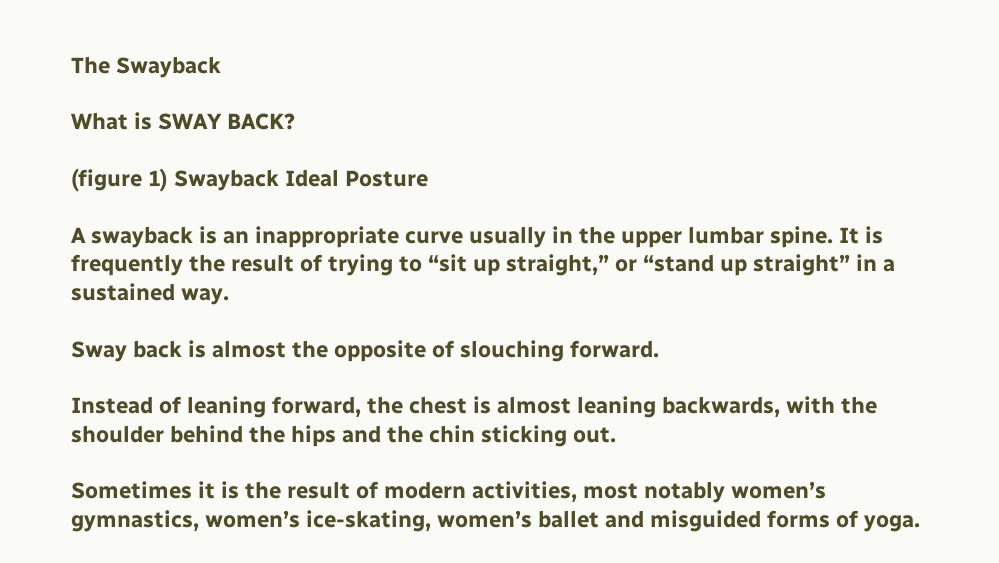The Swayback

What is SWAY BACK?

(figure 1) Swayback Ideal Posture

A swayback is an inappropriate curve usually in the upper lumbar spine. It is frequently the result of trying to “sit up straight,” or “stand up straight” in a sustained way.

Sway back is almost the opposite of slouching forward.

Instead of leaning forward, the chest is almost leaning backwards, with the shoulder behind the hips and the chin sticking out.

Sometimes it is the result of modern activities, most notably women’s gymnastics, women’s ice-skating, women’s ballet and misguided forms of yoga.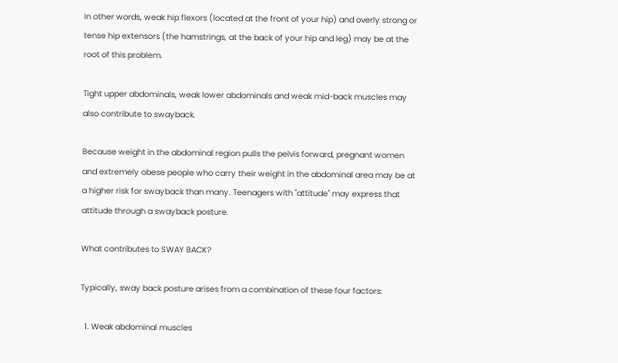In other words, weak hip flexors (located at the front of your hip) and overly strong or tense hip extensors (the hamstrings, at the back of your hip and leg) may be at the root of this problem.

Tight upper abdominals, weak lower abdominals and weak mid-back muscles may also contribute to swayback.

Because weight in the abdominal region pulls the pelvis forward, pregnant women and extremely obese people who carry their weight in the abdominal area may be at a higher risk for swayback than many. Teenagers with "attitude" may express that attitude through a swayback posture.

What contributes to SWAY BACK?

Typically, sway back posture arises from a combination of these four factors:

  1. Weak abdominal muscles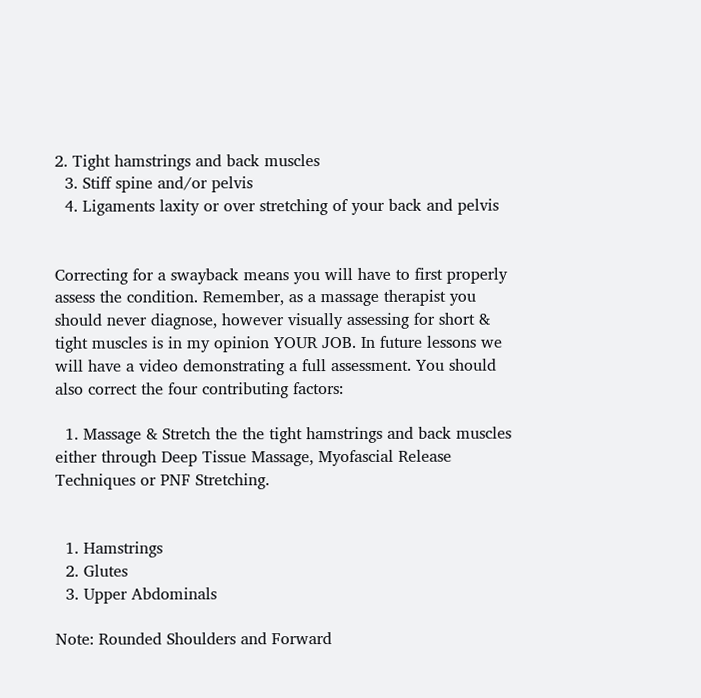2. Tight hamstrings and back muscles
  3. Stiff spine and/or pelvis
  4. Ligaments laxity or over stretching of your back and pelvis


Correcting for a swayback means you will have to first properly assess the condition. Remember, as a massage therapist you should never diagnose, however visually assessing for short & tight muscles is in my opinion YOUR JOB. In future lessons we will have a video demonstrating a full assessment. You should also correct the four contributing factors:

  1. Massage & Stretch the the tight hamstrings and back muscles either through Deep Tissue Massage, Myofascial Release Techniques or PNF Stretching.


  1. Hamstrings
  2. Glutes
  3. Upper Abdominals

Note: Rounded Shoulders and Forward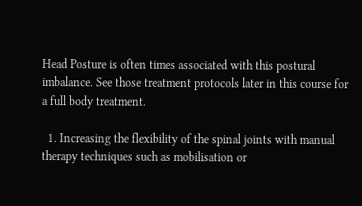Head Posture is often times associated with this postural imbalance. See those treatment protocols later in this course for a full body treatment.

  1. Increasing the flexibility of the spinal joints with manual therapy techniques such as mobilisation or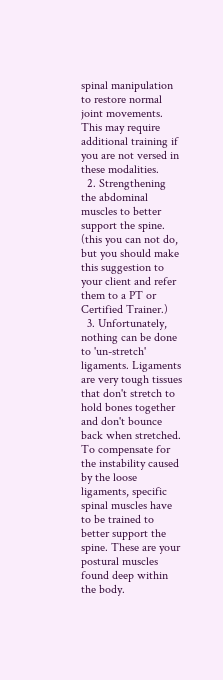spinal manipulation to restore normal joint movements. This may require additional training if you are not versed in these modalities.
  2. Strengthening the abdominal muscles to better support the spine. (this you can not do, but you should make this suggestion to your client and refer them to a PT or Certified Trainer.)
  3. Unfortunately, nothing can be done to 'un-stretch' ligaments. Ligaments are very tough tissues that don't stretch to hold bones together and don't bounce back when stretched. To compensate for the instability caused by the loose ligaments, specific spinal muscles have to be trained to better support the spine. These are your postural muscles found deep within the body.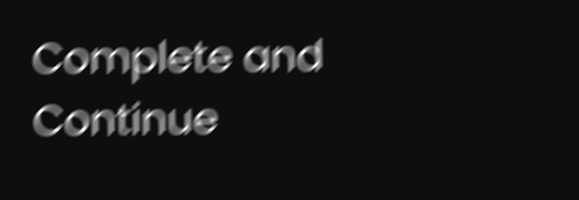Complete and Continue